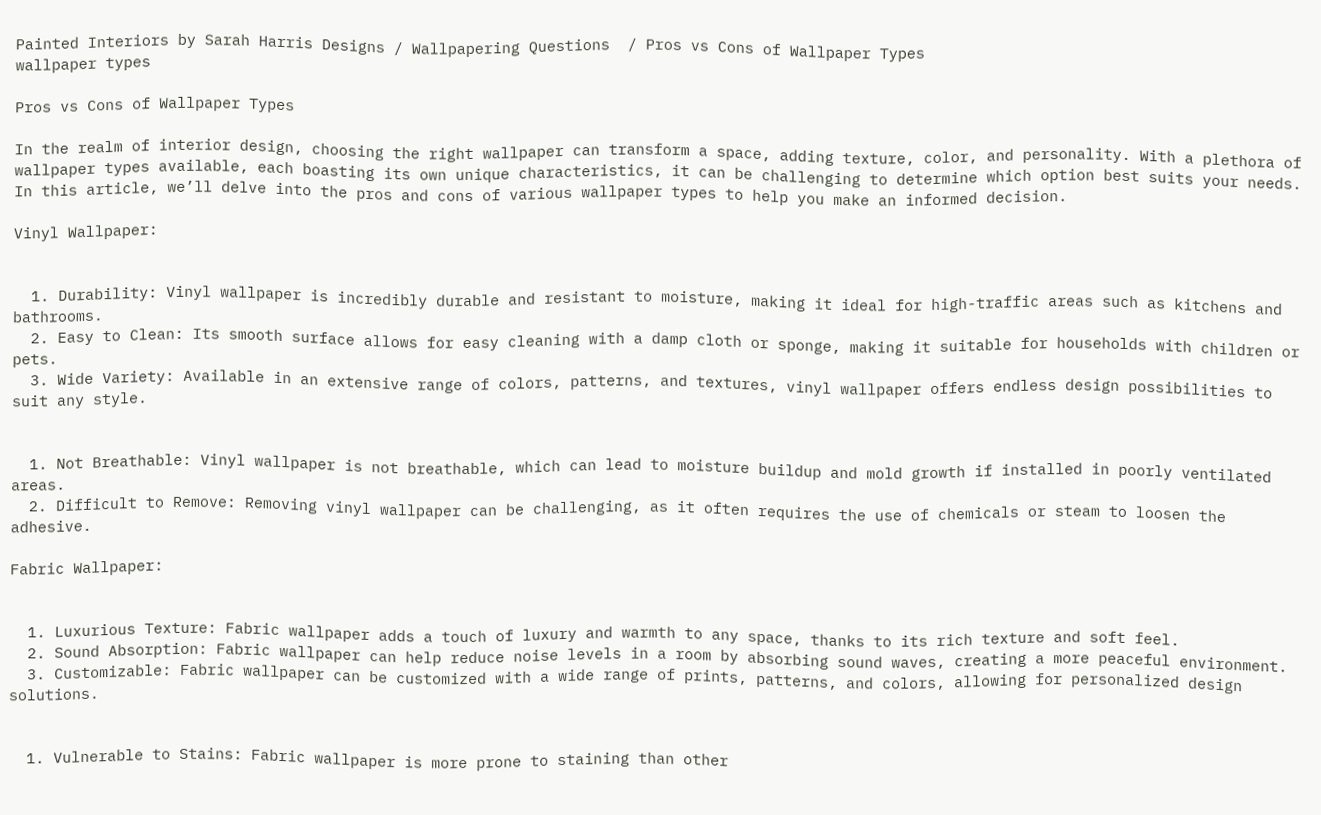Painted Interiors by Sarah Harris Designs / Wallpapering Questions  / Pros vs Cons of Wallpaper Types
wallpaper types

Pros vs Cons of Wallpaper Types

In the realm of interior design, choosing the right wallpaper can transform a space, adding texture, color, and personality. With a plethora of wallpaper types available, each boasting its own unique characteristics, it can be challenging to determine which option best suits your needs. In this article, we’ll delve into the pros and cons of various wallpaper types to help you make an informed decision.

Vinyl Wallpaper:


  1. Durability: Vinyl wallpaper is incredibly durable and resistant to moisture, making it ideal for high-traffic areas such as kitchens and bathrooms.
  2. Easy to Clean: Its smooth surface allows for easy cleaning with a damp cloth or sponge, making it suitable for households with children or pets.
  3. Wide Variety: Available in an extensive range of colors, patterns, and textures, vinyl wallpaper offers endless design possibilities to suit any style.


  1. Not Breathable: Vinyl wallpaper is not breathable, which can lead to moisture buildup and mold growth if installed in poorly ventilated areas.
  2. Difficult to Remove: Removing vinyl wallpaper can be challenging, as it often requires the use of chemicals or steam to loosen the adhesive.

Fabric Wallpaper:


  1. Luxurious Texture: Fabric wallpaper adds a touch of luxury and warmth to any space, thanks to its rich texture and soft feel.
  2. Sound Absorption: Fabric wallpaper can help reduce noise levels in a room by absorbing sound waves, creating a more peaceful environment.
  3. Customizable: Fabric wallpaper can be customized with a wide range of prints, patterns, and colors, allowing for personalized design solutions.


  1. Vulnerable to Stains: Fabric wallpaper is more prone to staining than other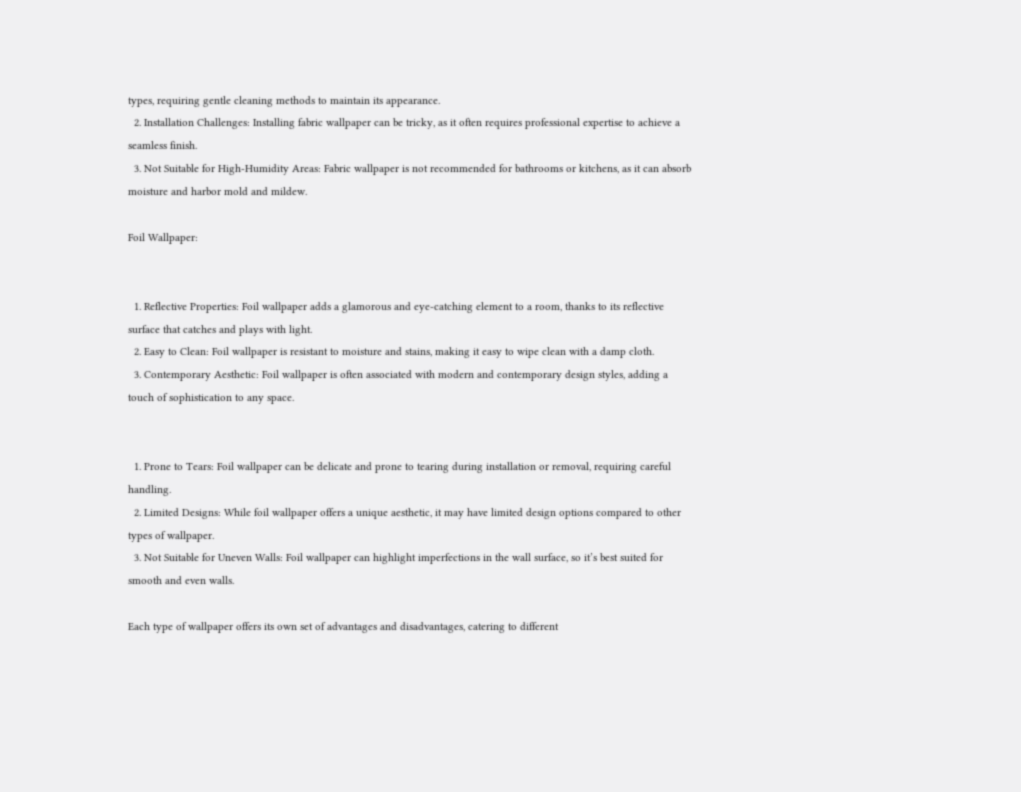types, requiring gentle cleaning methods to maintain its appearance.
  2. Installation Challenges: Installing fabric wallpaper can be tricky, as it often requires professional expertise to achieve a seamless finish.
  3. Not Suitable for High-Humidity Areas: Fabric wallpaper is not recommended for bathrooms or kitchens, as it can absorb moisture and harbor mold and mildew.

Foil Wallpaper:


  1. Reflective Properties: Foil wallpaper adds a glamorous and eye-catching element to a room, thanks to its reflective surface that catches and plays with light.
  2. Easy to Clean: Foil wallpaper is resistant to moisture and stains, making it easy to wipe clean with a damp cloth.
  3. Contemporary Aesthetic: Foil wallpaper is often associated with modern and contemporary design styles, adding a touch of sophistication to any space.


  1. Prone to Tears: Foil wallpaper can be delicate and prone to tearing during installation or removal, requiring careful handling.
  2. Limited Designs: While foil wallpaper offers a unique aesthetic, it may have limited design options compared to other types of wallpaper.
  3. Not Suitable for Uneven Walls: Foil wallpaper can highlight imperfections in the wall surface, so it’s best suited for smooth and even walls.

Each type of wallpaper offers its own set of advantages and disadvantages, catering to different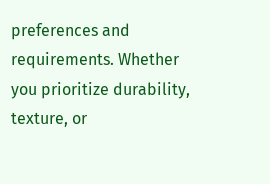preferences and requirements. Whether you prioritize durability, texture, or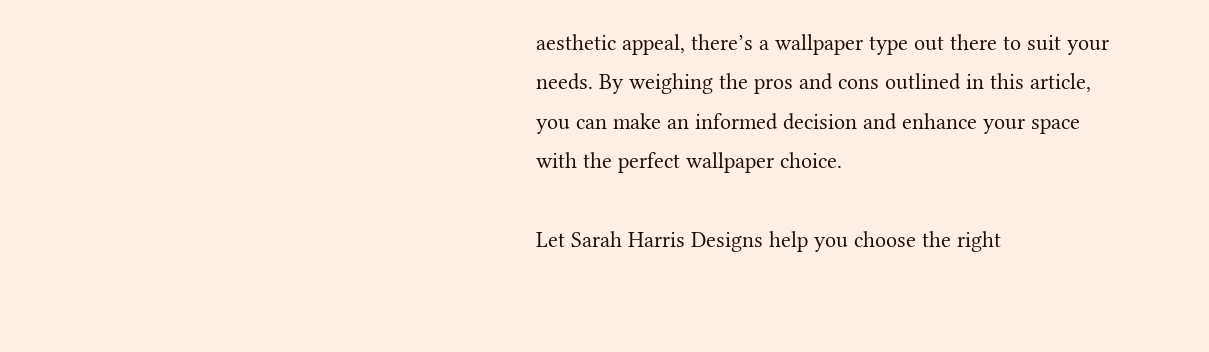aesthetic appeal, there’s a wallpaper type out there to suit your needs. By weighing the pros and cons outlined in this article, you can make an informed decision and enhance your space with the perfect wallpaper choice.

Let Sarah Harris Designs help you choose the right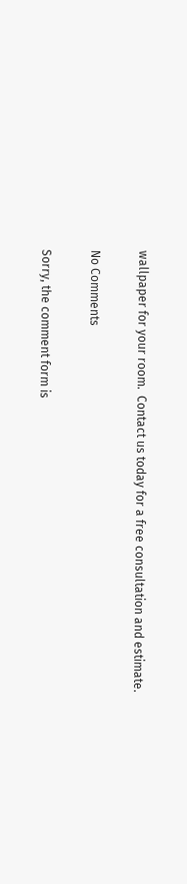wallpaper for your room.  Contact us today for a free consultation and estimate.

No Comments

Sorry, the comment form is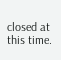closed at this time.